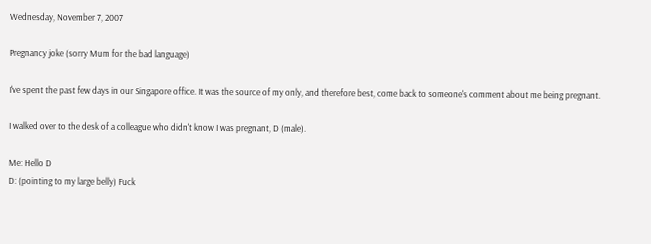Wednesday, November 7, 2007

Pregnancy joke (sorry Mum for the bad language)

I've spent the past few days in our Singapore office. It was the source of my only, and therefore best, come back to someone's comment about me being pregnant.

I walked over to the desk of a colleague who didn't know I was pregnant, D (male).

Me: Hello D
D: (pointing to my large belly) Fuck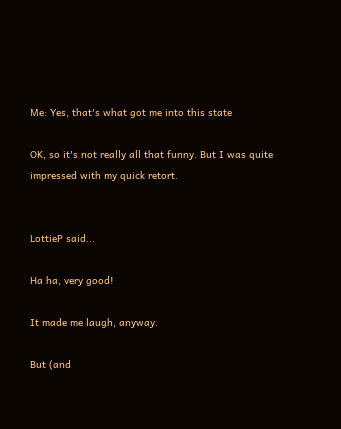Me: Yes, that's what got me into this state

OK, so it's not really all that funny. But I was quite impressed with my quick retort.


LottieP said...

Ha ha, very good!

It made me laugh, anyway.

But (and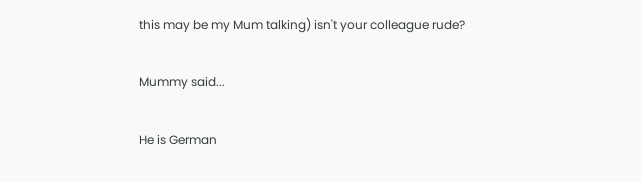this may be my Mum talking) isn't your colleague rude?

Mummy said...

He is German